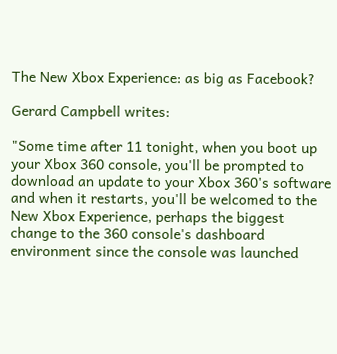The New Xbox Experience: as big as Facebook?

Gerard Campbell writes:

"Some time after 11 tonight, when you boot up your Xbox 360 console, you'll be prompted to download an update to your Xbox 360's software and when it restarts, you'll be welcomed to the New Xbox Experience, perhaps the biggest change to the 360 console's dashboard environment since the console was launched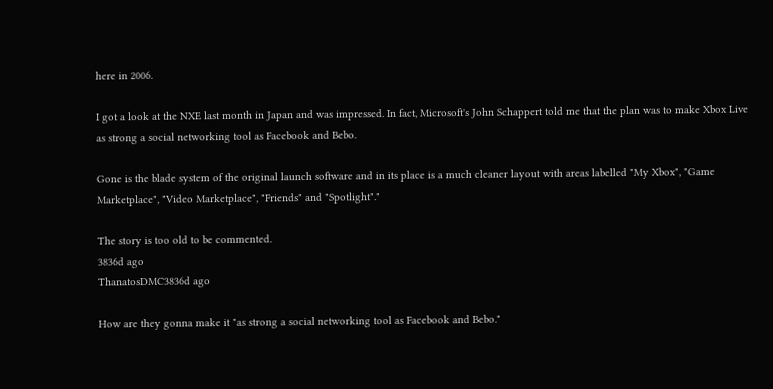here in 2006.

I got a look at the NXE last month in Japan and was impressed. In fact, Microsoft's John Schappert told me that the plan was to make Xbox Live as strong a social networking tool as Facebook and Bebo.

Gone is the blade system of the original launch software and in its place is a much cleaner layout with areas labelled "My Xbox", "Game Marketplace", "Video Marketplace", "Friends" and "Spotlight"."

The story is too old to be commented.
3836d ago
ThanatosDMC3836d ago

How are they gonna make it "as strong a social networking tool as Facebook and Bebo."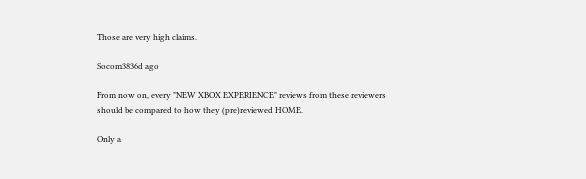Those are very high claims.

Socom3836d ago

From now on, every "NEW XBOX EXPERIENCE" reviews from these reviewers should be compared to how they (pre)reviewed HOME.

Only a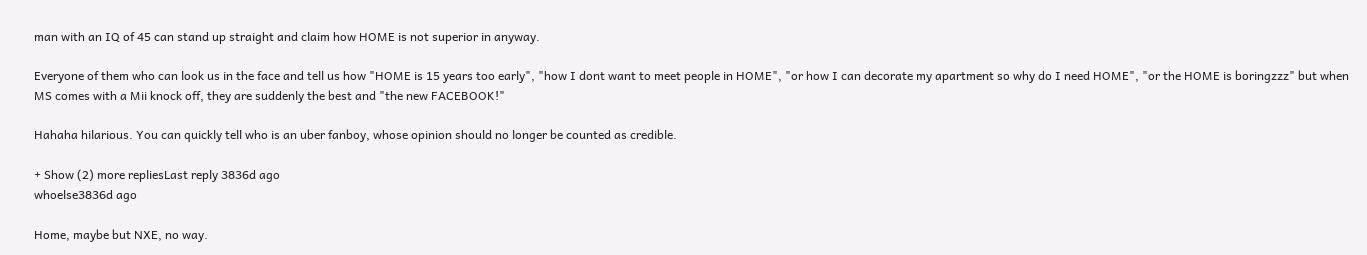man with an IQ of 45 can stand up straight and claim how HOME is not superior in anyway.

Everyone of them who can look us in the face and tell us how "HOME is 15 years too early", "how I dont want to meet people in HOME", "or how I can decorate my apartment so why do I need HOME", "or the HOME is boringzzz" but when MS comes with a Mii knock off, they are suddenly the best and "the new FACEBOOK!"

Hahaha hilarious. You can quickly tell who is an uber fanboy, whose opinion should no longer be counted as credible.

+ Show (2) more repliesLast reply 3836d ago
whoelse3836d ago

Home, maybe but NXE, no way.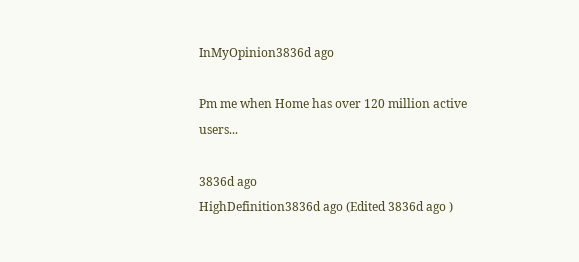InMyOpinion3836d ago

Pm me when Home has over 120 million active users...

3836d ago
HighDefinition3836d ago (Edited 3836d ago )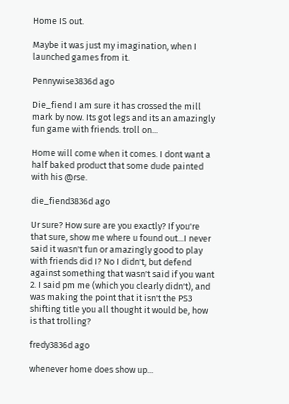Home IS out.

Maybe it was just my imagination, when I launched games from it.

Pennywise3836d ago

Die_fiend I am sure it has crossed the mill mark by now. Its got legs and its an amazingly fun game with friends. troll on...

Home will come when it comes. I dont want a half baked product that some dude painted with his @rse.

die_fiend3836d ago

Ur sure? How sure are you exactly? If you're that sure, show me where u found out...I never said it wasn't fun or amazingly good to play with friends did I? No I didn't, but defend against something that wasn't said if you want 2. I said pm me (which you clearly didn't), and was making the point that it isn't the PS3 shifting title you all thought it would be, how is that trolling?

fredy3836d ago

whenever home does show up...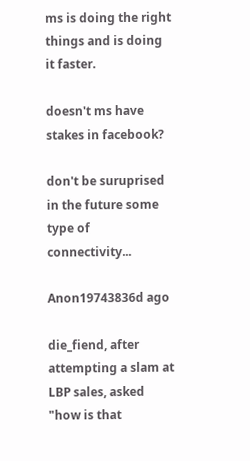ms is doing the right things and is doing it faster.

doesn't ms have stakes in facebook?

don't be suruprised in the future some type of connectivity...

Anon19743836d ago

die_fiend, after attempting a slam at LBP sales, asked "how is that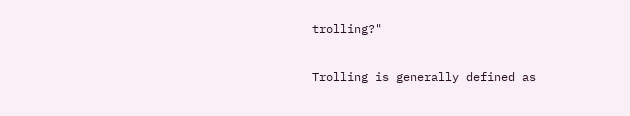trolling?"

Trolling is generally defined as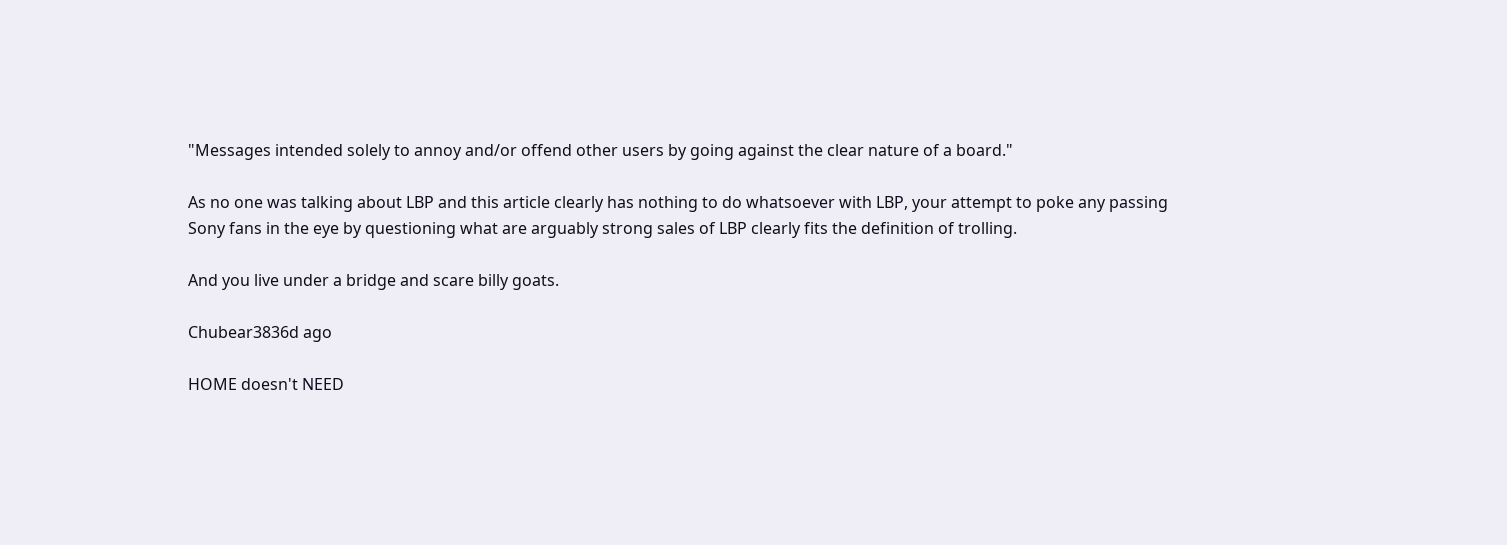"Messages intended solely to annoy and/or offend other users by going against the clear nature of a board."

As no one was talking about LBP and this article clearly has nothing to do whatsoever with LBP, your attempt to poke any passing Sony fans in the eye by questioning what are arguably strong sales of LBP clearly fits the definition of trolling.

And you live under a bridge and scare billy goats.

Chubear3836d ago

HOME doesn't NEED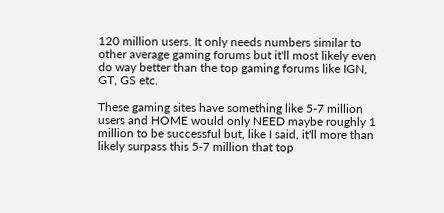120 million users. It only needs numbers similar to other average gaming forums but it'll most likely even do way better than the top gaming forums like IGN, GT, GS etc.

These gaming sites have something like 5-7 million users and HOME would only NEED maybe roughly 1 million to be successful but, like I said, it'll more than likely surpass this 5-7 million that top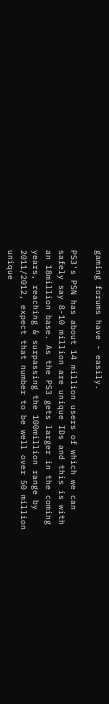gaming forums have - easily.

PS3's PSN has about 14 million users of which we can safely say 8-10 million are unique IDs and this is with an 18million base. As the PS3 gets larger in the coming years, reaching & surpassing the 100million range by 2011/2012, expect that number to be well over 50 million unique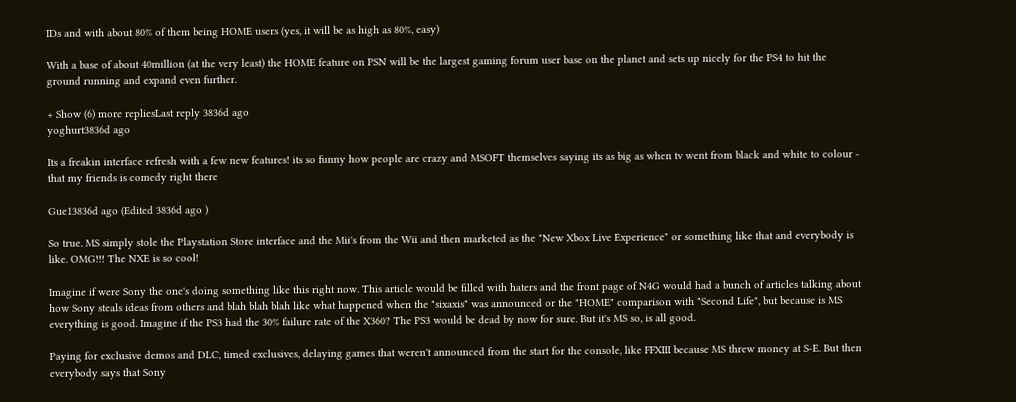IDs and with about 80% of them being HOME users (yes, it will be as high as 80%, easy)

With a base of about 40million (at the very least) the HOME feature on PSN will be the largest gaming forum user base on the planet and sets up nicely for the PS4 to hit the ground running and expand even further.

+ Show (6) more repliesLast reply 3836d ago
yoghurt3836d ago

Its a freakin interface refresh with a few new features! its so funny how people are crazy and MSOFT themselves saying its as big as when tv went from black and white to colour - that my friends is comedy right there

Gue13836d ago (Edited 3836d ago )

So true. MS simply stole the Playstation Store interface and the Mii's from the Wii and then marketed as the "New Xbox Live Experience" or something like that and everybody is like. OMG!!! The NXE is so cool!

Imagine if were Sony the one's doing something like this right now. This article would be filled with haters and the front page of N4G would had a bunch of articles talking about how Sony steals ideas from others and blah blah blah like what happened when the "sixaxis" was announced or the "HOME" comparison with "Second Life", but because is MS everything is good. Imagine if the PS3 had the 30% failure rate of the X360? The PS3 would be dead by now for sure. But it's MS so, is all good.

Paying for exclusive demos and DLC, timed exclusives, delaying games that weren't announced from the start for the console, like FFXIII because MS threw money at S-E. But then everybody says that Sony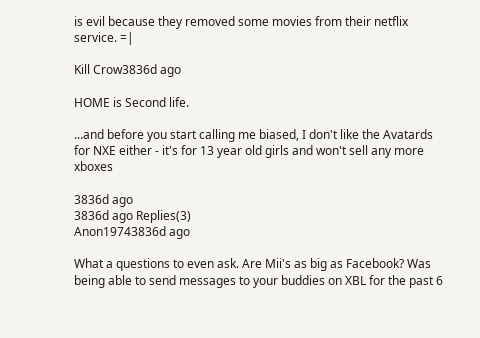is evil because they removed some movies from their netflix service. =|

Kill Crow3836d ago

HOME is Second life.

...and before you start calling me biased, I don't like the Avatards for NXE either - it's for 13 year old girls and won't sell any more xboxes

3836d ago
3836d ago Replies(3)
Anon19743836d ago

What a questions to even ask. Are Mii's as big as Facebook? Was being able to send messages to your buddies on XBL for the past 6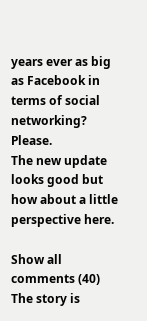years ever as big as Facebook in terms of social networking? Please.
The new update looks good but how about a little perspective here.

Show all comments (40)
The story is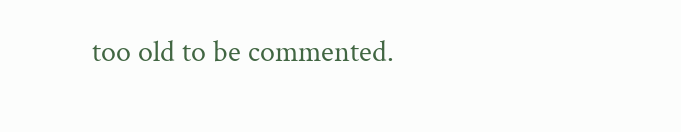too old to be commented.